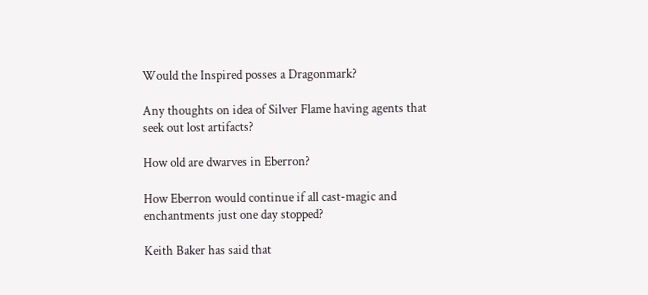Would the Inspired posses a Dragonmark?

Any thoughts on idea of Silver Flame having agents that seek out lost artifacts?

How old are dwarves in Eberron?

How Eberron would continue if all cast-magic and enchantments just one day stopped?

Keith Baker has said that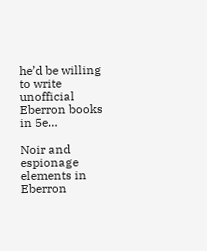he’d be willing to write unofficial Eberron books in 5e…

Noir and espionage elements in Eberron